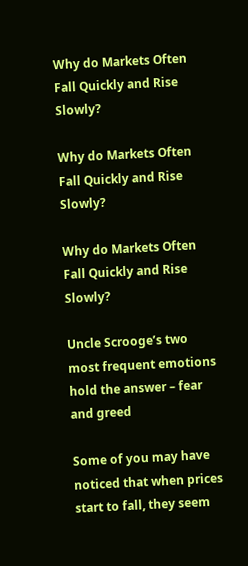Why do Markets Often Fall Quickly and Rise Slowly?

Why do Markets Often Fall Quickly and Rise Slowly?

Why do Markets Often Fall Quickly and Rise Slowly?

Uncle Scrooge’s two most frequent emotions hold the answer – fear and greed

Some of you may have noticed that when prices start to fall, they seem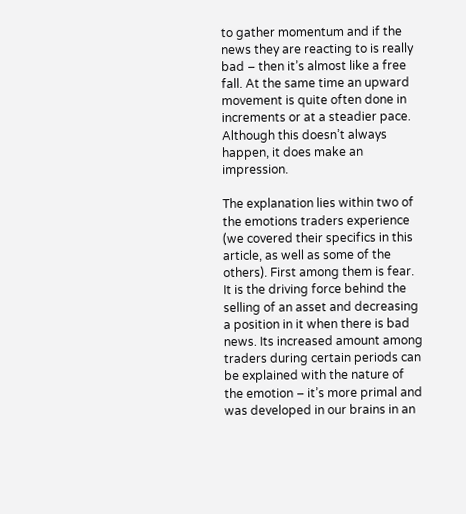to gather momentum and if the news they are reacting to is really bad – then it’s almost like a free fall. At the same time an upward movement is quite often done in increments or at a steadier pace. Although this doesn’t always happen, it does make an impression.

The explanation lies within two of the emotions traders experience (we covered their specifics in this article, as well as some of the others). First among them is fear. It is the driving force behind the selling of an asset and decreasing a position in it when there is bad news. Its increased amount among traders during certain periods can be explained with the nature of the emotion – it’s more primal and was developed in our brains in an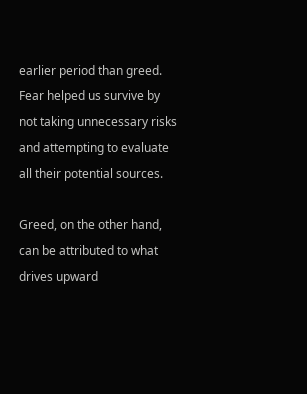earlier period than greed. Fear helped us survive by not taking unnecessary risks and attempting to evaluate all their potential sources.

Greed, on the other hand, can be attributed to what drives upward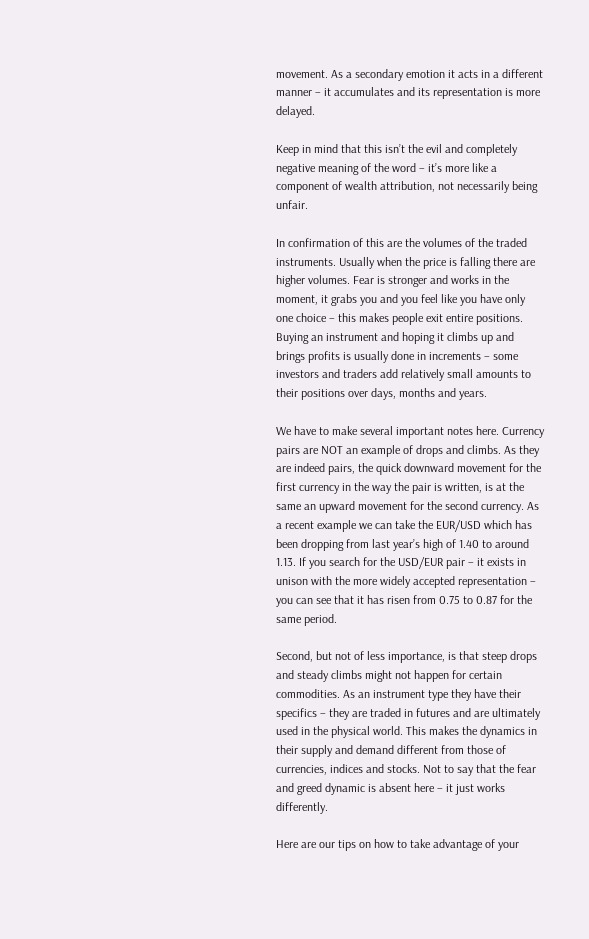movement. As a secondary emotion it acts in a different manner – it accumulates and its representation is more delayed.

Keep in mind that this isn’t the evil and completely negative meaning of the word – it’s more like a component of wealth attribution, not necessarily being unfair.

In confirmation of this are the volumes of the traded instruments. Usually when the price is falling there are higher volumes. Fear is stronger and works in the moment, it grabs you and you feel like you have only one choice – this makes people exit entire positions. Buying an instrument and hoping it climbs up and brings profits is usually done in increments – some investors and traders add relatively small amounts to their positions over days, months and years.

We have to make several important notes here. Currency pairs are NOT an example of drops and climbs. As they are indeed pairs, the quick downward movement for the first currency in the way the pair is written, is at the same an upward movement for the second currency. As a recent example we can take the EUR/USD which has been dropping from last year’s high of 1.40 to around 1.13. If you search for the USD/EUR pair – it exists in unison with the more widely accepted representation – you can see that it has risen from 0.75 to 0.87 for the same period.

Second, but not of less importance, is that steep drops and steady climbs might not happen for certain commodities. As an instrument type they have their specifics – they are traded in futures and are ultimately used in the physical world. This makes the dynamics in their supply and demand different from those of currencies, indices and stocks. Not to say that the fear and greed dynamic is absent here – it just works differently.

Here are our tips on how to take advantage of your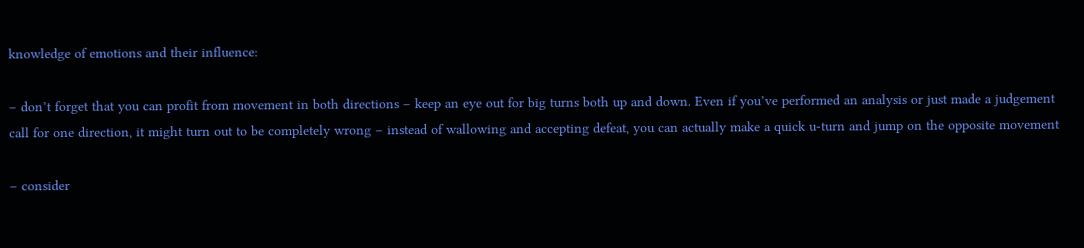knowledge of emotions and their influence:

– don’t forget that you can profit from movement in both directions – keep an eye out for big turns both up and down. Even if you’ve performed an analysis or just made a judgement call for one direction, it might turn out to be completely wrong – instead of wallowing and accepting defeat, you can actually make a quick u-turn and jump on the opposite movement

– consider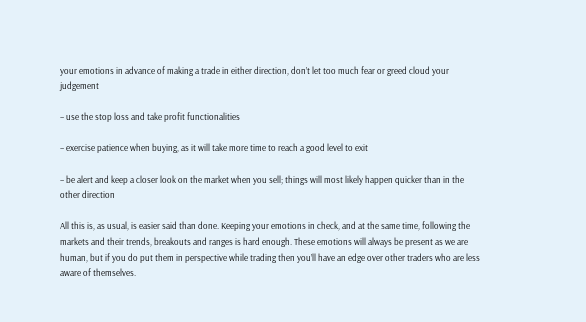your emotions in advance of making a trade in either direction, don’t let too much fear or greed cloud your judgement

– use the stop loss and take profit functionalities

– exercise patience when buying, as it will take more time to reach a good level to exit

– be alert and keep a closer look on the market when you sell; things will most likely happen quicker than in the other direction

All this is, as usual, is easier said than done. Keeping your emotions in check, and at the same time, following the markets and their trends, breakouts and ranges is hard enough. These emotions will always be present as we are human, but if you do put them in perspective while trading then you’ll have an edge over other traders who are less aware of themselves.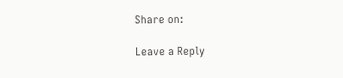Share on:

Leave a Reply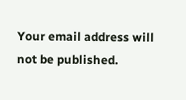Your email address will not be published.